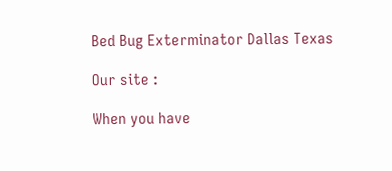Bed Bug Exterminator Dallas Texas

Our site :

When you have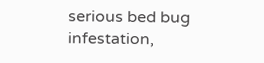serious bed bug infestation,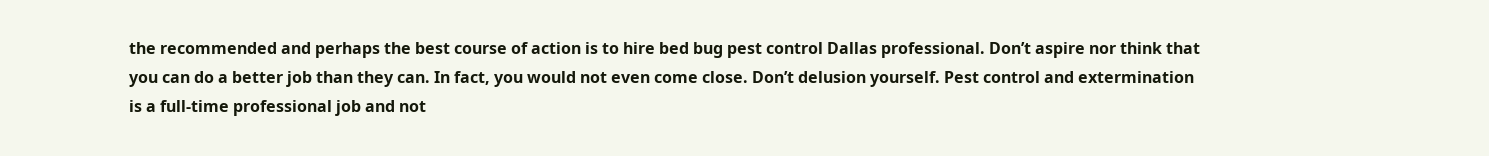the recommended and perhaps the best course of action is to hire bed bug pest control Dallas professional. Don’t aspire nor think that you can do a better job than they can. In fact, you would not even come close. Don’t delusion yourself. Pest control and extermination is a full-time professional job and not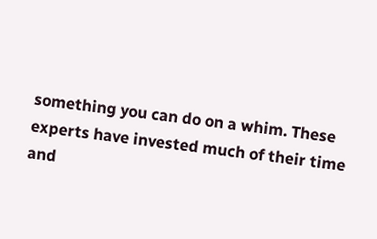something you can do on a whim. These experts have invested much of their time and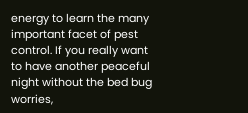energy to learn the many important facet of pest control. If you really want to have another peaceful night without the bed bug worries,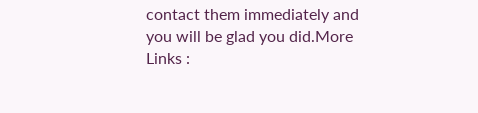contact them immediately and you will be glad you did.More Links :